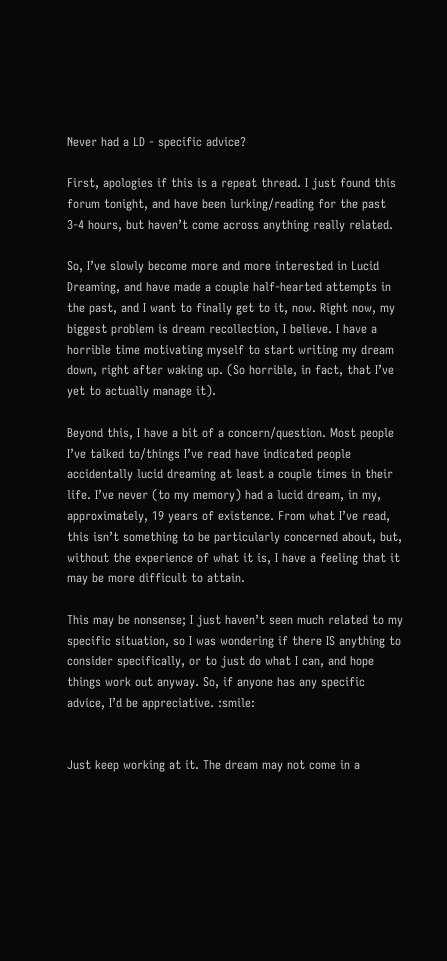Never had a LD - specific advice?

First, apologies if this is a repeat thread. I just found this forum tonight, and have been lurking/reading for the past 3-4 hours, but haven’t come across anything really related.

So, I’ve slowly become more and more interested in Lucid Dreaming, and have made a couple half-hearted attempts in the past, and I want to finally get to it, now. Right now, my biggest problem is dream recollection, I believe. I have a horrible time motivating myself to start writing my dream down, right after waking up. (So horrible, in fact, that I’ve yet to actually manage it).

Beyond this, I have a bit of a concern/question. Most people I’ve talked to/things I’ve read have indicated people accidentally lucid dreaming at least a couple times in their life. I’ve never (to my memory) had a lucid dream, in my, approximately, 19 years of existence. From what I’ve read, this isn’t something to be particularly concerned about, but, without the experience of what it is, I have a feeling that it may be more difficult to attain.

This may be nonsense; I just haven’t seen much related to my specific situation, so I was wondering if there IS anything to consider specifically, or to just do what I can, and hope things work out anyway. So, if anyone has any specific advice, I’d be appreciative. :smile:


Just keep working at it. The dream may not come in a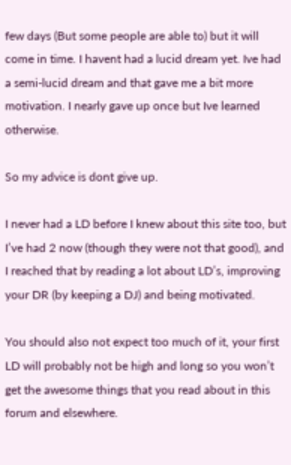few days (But some people are able to) but it will come in time. I havent had a lucid dream yet. Ive had a semi-lucid dream and that gave me a bit more motivation. I nearly gave up once but Ive learned otherwise.

So my advice is dont give up.

I never had a LD before I knew about this site too, but I’ve had 2 now (though they were not that good), and I reached that by reading a lot about LD’s, improving your DR (by keeping a DJ) and being motivated.

You should also not expect too much of it, your first LD will probably not be high and long so you won’t get the awesome things that you read about in this forum and elsewhere.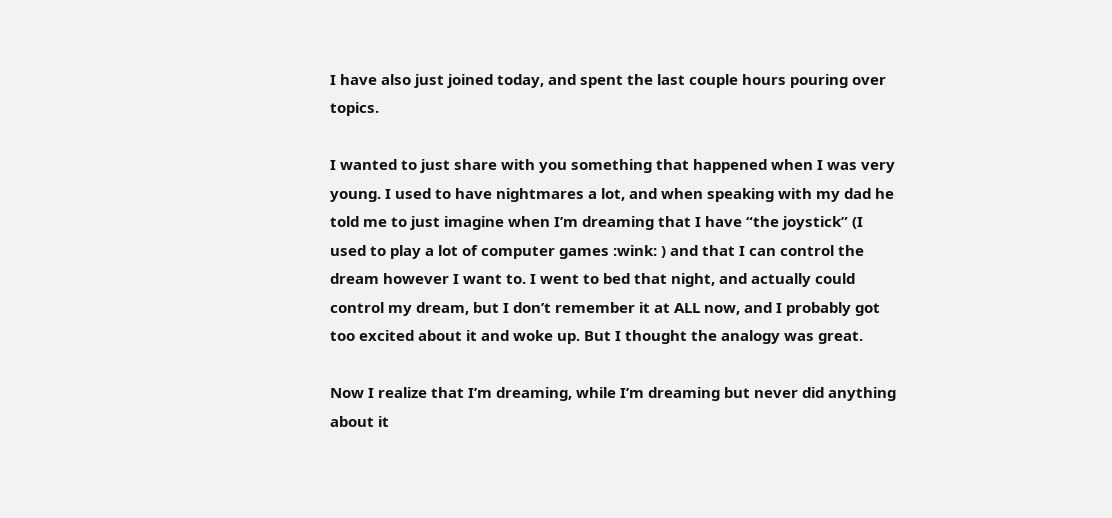I have also just joined today, and spent the last couple hours pouring over topics.

I wanted to just share with you something that happened when I was very young. I used to have nightmares a lot, and when speaking with my dad he told me to just imagine when I’m dreaming that I have “the joystick” (I used to play a lot of computer games :wink: ) and that I can control the dream however I want to. I went to bed that night, and actually could control my dream, but I don’t remember it at ALL now, and I probably got too excited about it and woke up. But I thought the analogy was great.

Now I realize that I’m dreaming, while I’m dreaming but never did anything about it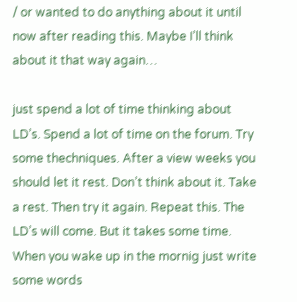/ or wanted to do anything about it until now after reading this. Maybe I’ll think about it that way again…

just spend a lot of time thinking about LD’s. Spend a lot of time on the forum. Try some thechniques. After a view weeks you should let it rest. Don’t think about it. Take a rest. Then try it again. Repeat this. The LD’s will come. But it takes some time. When you wake up in the mornig just write some words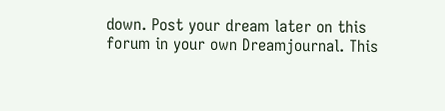down. Post your dream later on this forum in your own Dreamjournal. This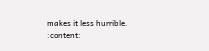makes it less hurrible. :content: